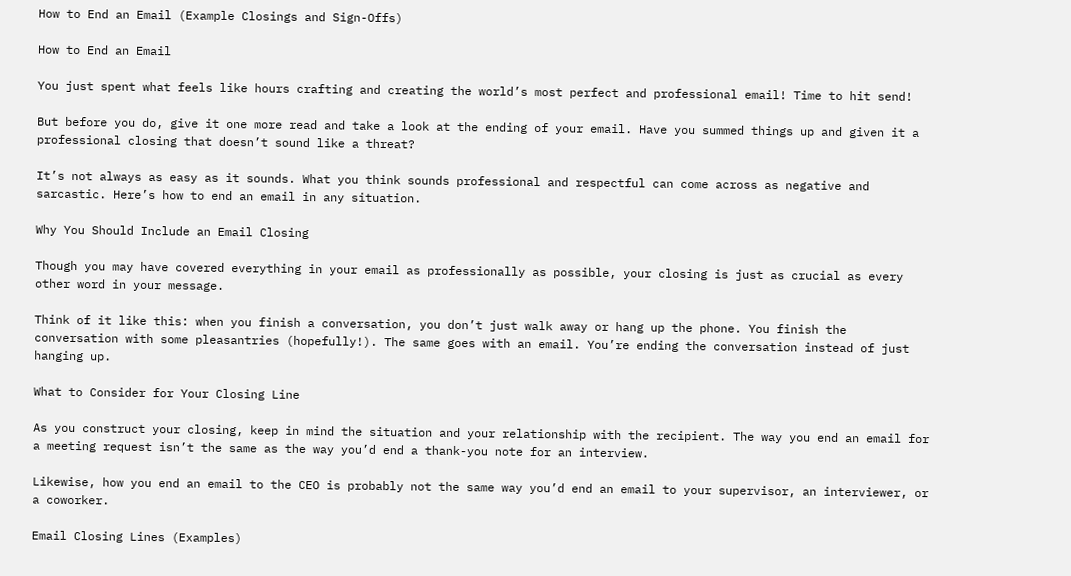How to End an Email (Example Closings and Sign-Offs)

How to End an Email

You just spent what feels like hours crafting and creating the world’s most perfect and professional email! Time to hit send!

But before you do, give it one more read and take a look at the ending of your email. Have you summed things up and given it a professional closing that doesn’t sound like a threat?

It’s not always as easy as it sounds. What you think sounds professional and respectful can come across as negative and sarcastic. Here’s how to end an email in any situation.

Why You Should Include an Email Closing

Though you may have covered everything in your email as professionally as possible, your closing is just as crucial as every other word in your message.

Think of it like this: when you finish a conversation, you don’t just walk away or hang up the phone. You finish the conversation with some pleasantries (hopefully!). The same goes with an email. You’re ending the conversation instead of just hanging up.

What to Consider for Your Closing Line

As you construct your closing, keep in mind the situation and your relationship with the recipient. The way you end an email for a meeting request isn’t the same as the way you’d end a thank-you note for an interview.

Likewise, how you end an email to the CEO is probably not the same way you’d end an email to your supervisor, an interviewer, or a coworker.

Email Closing Lines (Examples)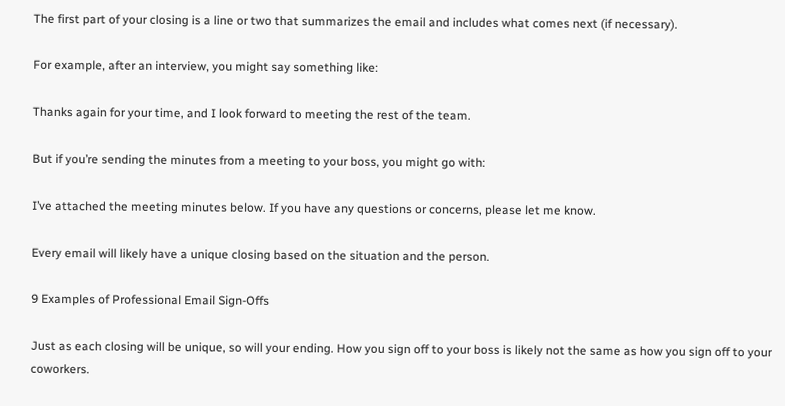The first part of your closing is a line or two that summarizes the email and includes what comes next (if necessary).

For example, after an interview, you might say something like:

Thanks again for your time, and I look forward to meeting the rest of the team.

But if you’re sending the minutes from a meeting to your boss, you might go with:

I’ve attached the meeting minutes below. If you have any questions or concerns, please let me know.

Every email will likely have a unique closing based on the situation and the person.

9 Examples of Professional Email Sign-Offs

Just as each closing will be unique, so will your ending. How you sign off to your boss is likely not the same as how you sign off to your coworkers.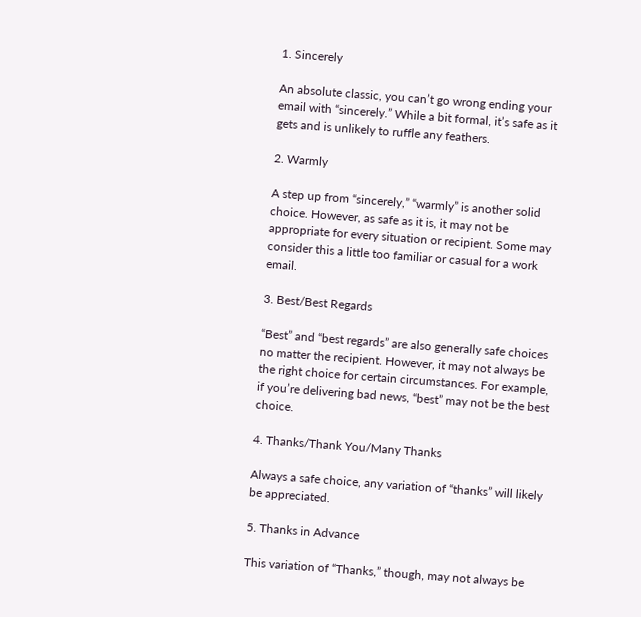1. Sincerely

An absolute classic, you can’t go wrong ending your email with “sincerely.” While a bit formal, it’s safe as it gets and is unlikely to ruffle any feathers.

2. Warmly

A step up from “sincerely,” “warmly” is another solid choice. However, as safe as it is, it may not be appropriate for every situation or recipient. Some may consider this a little too familiar or casual for a work email.

3. Best/Best Regards

“Best” and “best regards” are also generally safe choices no matter the recipient. However, it may not always be the right choice for certain circumstances. For example, if you’re delivering bad news, “best” may not be the best choice.

4. Thanks/Thank You/Many Thanks

Always a safe choice, any variation of “thanks” will likely be appreciated.

5. Thanks in Advance

This variation of “Thanks,” though, may not always be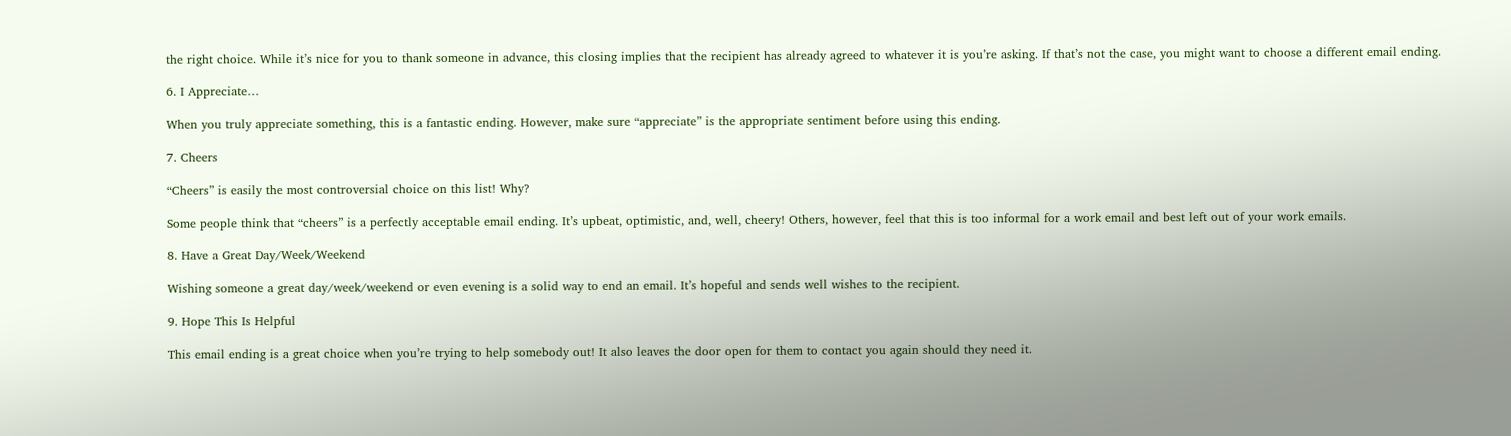the right choice. While it’s nice for you to thank someone in advance, this closing implies that the recipient has already agreed to whatever it is you’re asking. If that’s not the case, you might want to choose a different email ending.

6. I Appreciate…

When you truly appreciate something, this is a fantastic ending. However, make sure “appreciate” is the appropriate sentiment before using this ending.

7. Cheers

“Cheers” is easily the most controversial choice on this list! Why?

Some people think that “cheers” is a perfectly acceptable email ending. It’s upbeat, optimistic, and, well, cheery! Others, however, feel that this is too informal for a work email and best left out of your work emails.

8. Have a Great Day/Week/Weekend

Wishing someone a great day/week/weekend or even evening is a solid way to end an email. It’s hopeful and sends well wishes to the recipient.

9. Hope This Is Helpful

This email ending is a great choice when you’re trying to help somebody out! It also leaves the door open for them to contact you again should they need it.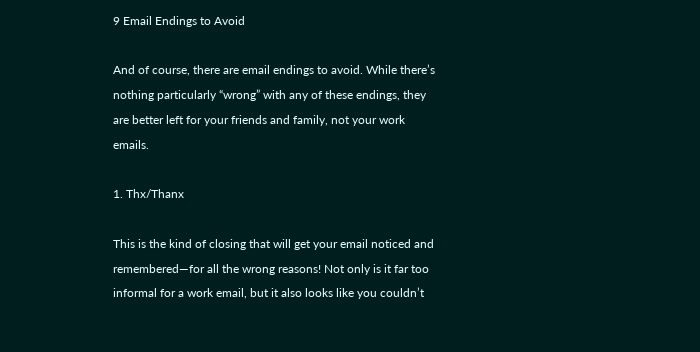9 Email Endings to Avoid

And of course, there are email endings to avoid. While there’s nothing particularly “wrong” with any of these endings, they are better left for your friends and family, not your work emails.

1. Thx/Thanx

This is the kind of closing that will get your email noticed and remembered—for all the wrong reasons! Not only is it far too informal for a work email, but it also looks like you couldn’t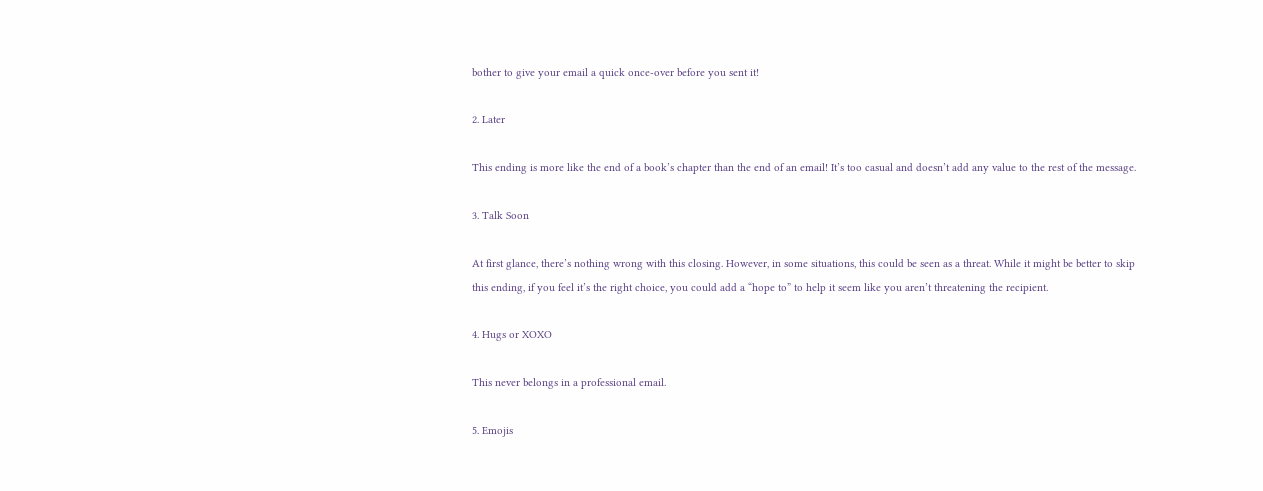bother to give your email a quick once-over before you sent it!

2. Later

This ending is more like the end of a book’s chapter than the end of an email! It’s too casual and doesn’t add any value to the rest of the message.

3. Talk Soon

At first glance, there’s nothing wrong with this closing. However, in some situations, this could be seen as a threat. While it might be better to skip this ending, if you feel it’s the right choice, you could add a “hope to” to help it seem like you aren’t threatening the recipient.

4. Hugs or XOXO

This never belongs in a professional email.

5. Emojis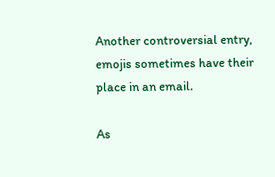Another controversial entry, emojis sometimes have their place in an email.

As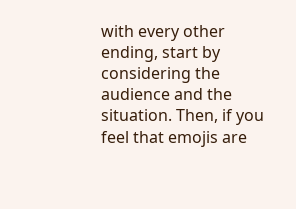with every other ending, start by considering the audience and the situation. Then, if you feel that emojis are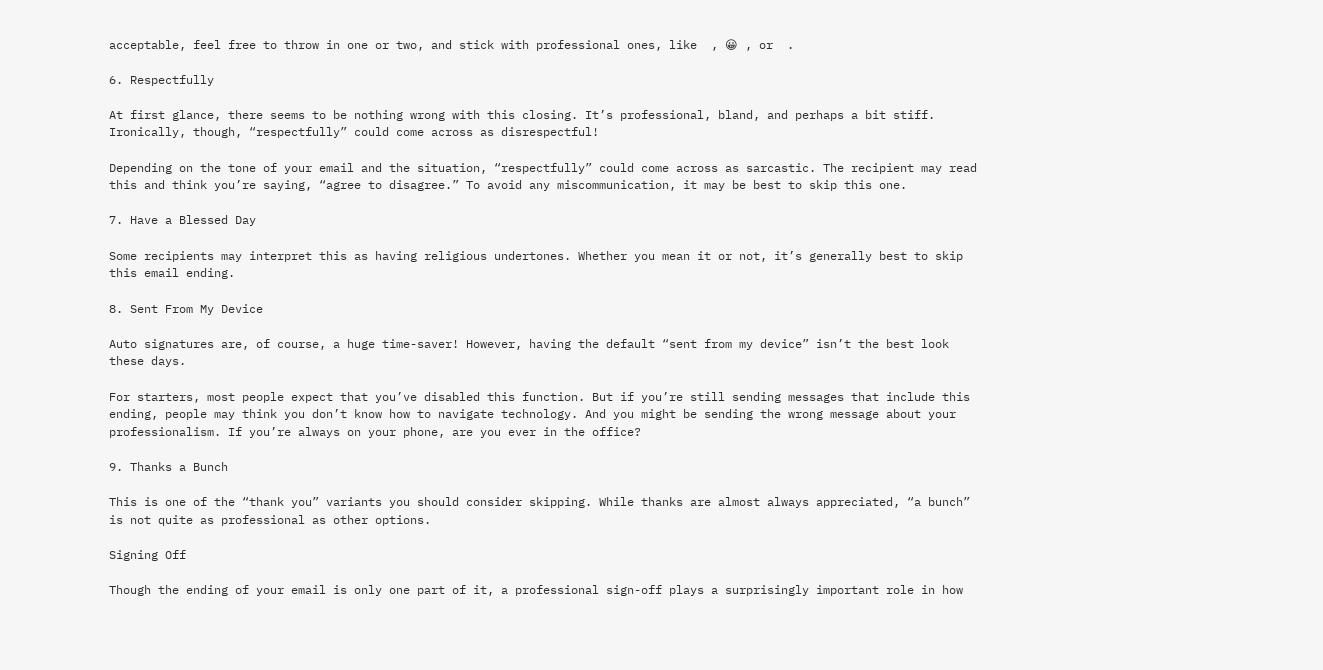acceptable, feel free to throw in one or two, and stick with professional ones, like  , 😀 , or  .

6. Respectfully

At first glance, there seems to be nothing wrong with this closing. It’s professional, bland, and perhaps a bit stiff. Ironically, though, “respectfully” could come across as disrespectful!

Depending on the tone of your email and the situation, “respectfully” could come across as sarcastic. The recipient may read this and think you’re saying, “agree to disagree.” To avoid any miscommunication, it may be best to skip this one.

7. Have a Blessed Day

Some recipients may interpret this as having religious undertones. Whether you mean it or not, it’s generally best to skip this email ending.

8. Sent From My Device

Auto signatures are, of course, a huge time-saver! However, having the default “sent from my device” isn’t the best look these days.

For starters, most people expect that you’ve disabled this function. But if you’re still sending messages that include this ending, people may think you don’t know how to navigate technology. And you might be sending the wrong message about your professionalism. If you’re always on your phone, are you ever in the office?

9. Thanks a Bunch

This is one of the “thank you” variants you should consider skipping. While thanks are almost always appreciated, “a bunch” is not quite as professional as other options.

Signing Off

Though the ending of your email is only one part of it, a professional sign-off plays a surprisingly important role in how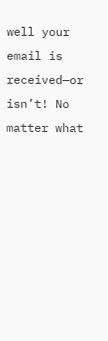well your email is received—or isn’t! No matter what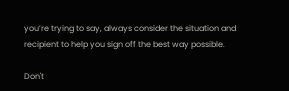you’re trying to say, always consider the situation and recipient to help you sign off the best way possible.

Don't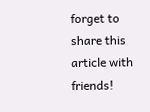forget to share this article with friends!